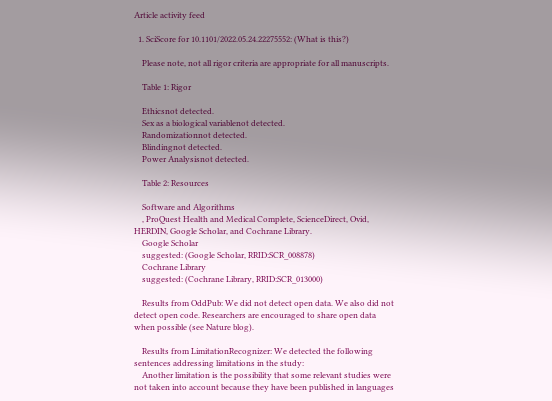Article activity feed

  1. SciScore for 10.1101/2022.05.24.22275552: (What is this?)

    Please note, not all rigor criteria are appropriate for all manuscripts.

    Table 1: Rigor

    Ethicsnot detected.
    Sex as a biological variablenot detected.
    Randomizationnot detected.
    Blindingnot detected.
    Power Analysisnot detected.

    Table 2: Resources

    Software and Algorithms
    , ProQuest Health and Medical Complete, ScienceDirect, Ovid, HERDIN, Google Scholar, and Cochrane Library.
    Google Scholar
    suggested: (Google Scholar, RRID:SCR_008878)
    Cochrane Library
    suggested: (Cochrane Library, RRID:SCR_013000)

    Results from OddPub: We did not detect open data. We also did not detect open code. Researchers are encouraged to share open data when possible (see Nature blog).

    Results from LimitationRecognizer: We detected the following sentences addressing limitations in the study:
    Another limitation is the possibility that some relevant studies were not taken into account because they have been published in languages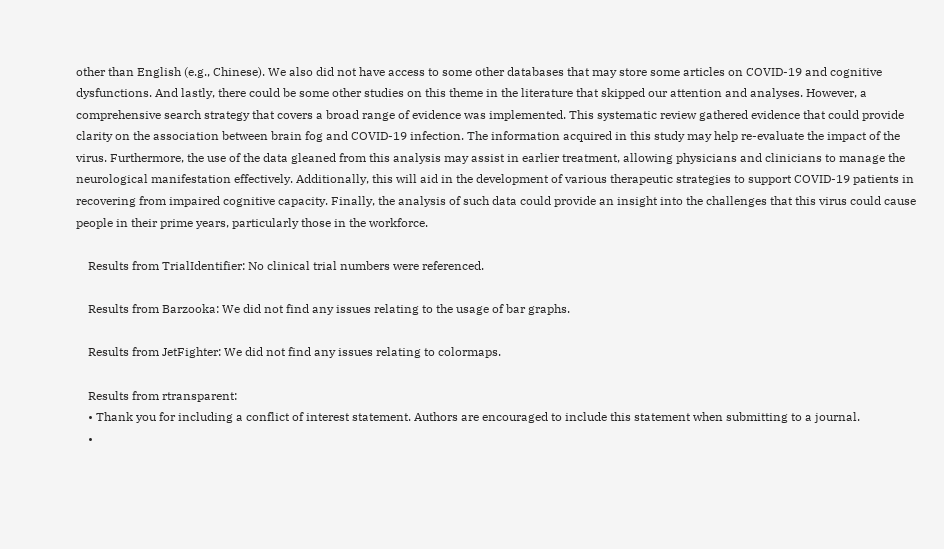other than English (e.g., Chinese). We also did not have access to some other databases that may store some articles on COVID-19 and cognitive dysfunctions. And lastly, there could be some other studies on this theme in the literature that skipped our attention and analyses. However, a comprehensive search strategy that covers a broad range of evidence was implemented. This systematic review gathered evidence that could provide clarity on the association between brain fog and COVID-19 infection. The information acquired in this study may help re-evaluate the impact of the virus. Furthermore, the use of the data gleaned from this analysis may assist in earlier treatment, allowing physicians and clinicians to manage the neurological manifestation effectively. Additionally, this will aid in the development of various therapeutic strategies to support COVID-19 patients in recovering from impaired cognitive capacity. Finally, the analysis of such data could provide an insight into the challenges that this virus could cause people in their prime years, particularly those in the workforce.

    Results from TrialIdentifier: No clinical trial numbers were referenced.

    Results from Barzooka: We did not find any issues relating to the usage of bar graphs.

    Results from JetFighter: We did not find any issues relating to colormaps.

    Results from rtransparent:
    • Thank you for including a conflict of interest statement. Authors are encouraged to include this statement when submitting to a journal.
    •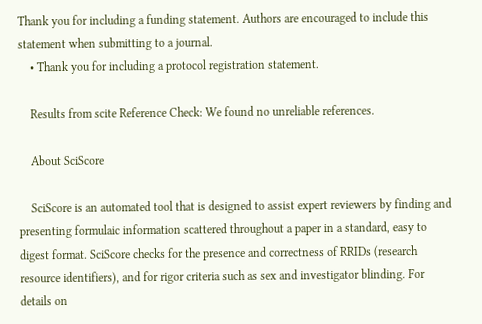Thank you for including a funding statement. Authors are encouraged to include this statement when submitting to a journal.
    • Thank you for including a protocol registration statement.

    Results from scite Reference Check: We found no unreliable references.

    About SciScore

    SciScore is an automated tool that is designed to assist expert reviewers by finding and presenting formulaic information scattered throughout a paper in a standard, easy to digest format. SciScore checks for the presence and correctness of RRIDs (research resource identifiers), and for rigor criteria such as sex and investigator blinding. For details on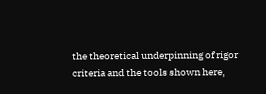the theoretical underpinning of rigor criteria and the tools shown here,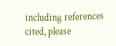including references cited, please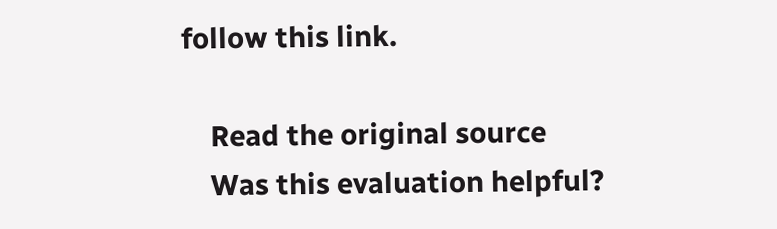follow this link.

    Read the original source
    Was this evaluation helpful?